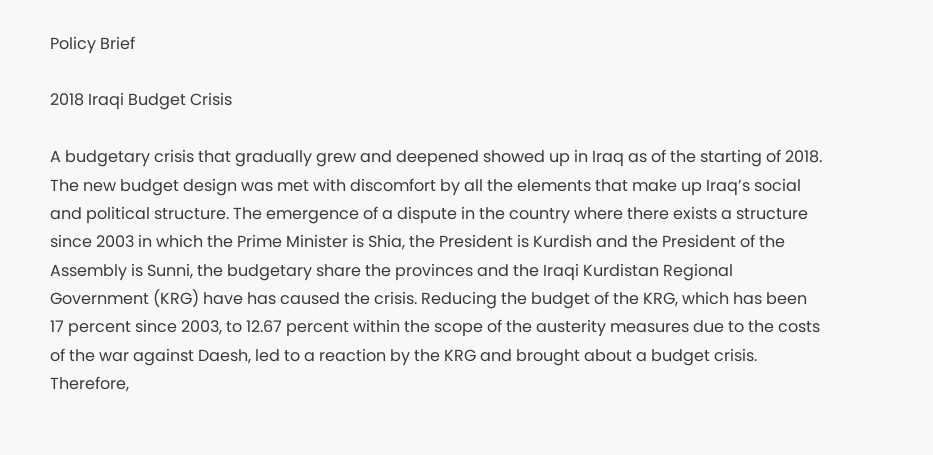Policy Brief

2018 Iraqi Budget Crisis

A budgetary crisis that gradually grew and deepened showed up in Iraq as of the starting of 2018. The new budget design was met with discomfort by all the elements that make up Iraq’s social and political structure. The emergence of a dispute in the country where there exists a structure since 2003 in which the Prime Minister is Shia, the President is Kurdish and the President of the Assembly is Sunni, the budgetary share the provinces and the Iraqi Kurdistan Regional Government (KRG) have has caused the crisis. Reducing the budget of the KRG, which has been 17 percent since 2003, to 12.67 percent within the scope of the austerity measures due to the costs of the war against Daesh, led to a reaction by the KRG and brought about a budget crisis. Therefore,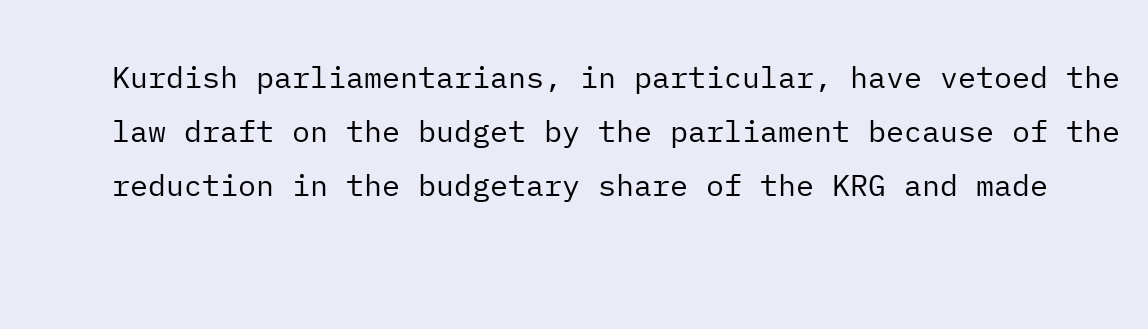Kurdish parliamentarians, in particular, have vetoed the law draft on the budget by the parliament because of the reduction in the budgetary share of the KRG and made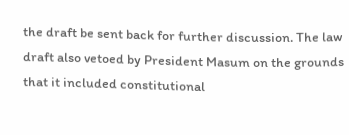the draft be sent back for further discussion. The law draft also vetoed by President Masum on the grounds that it included constitutional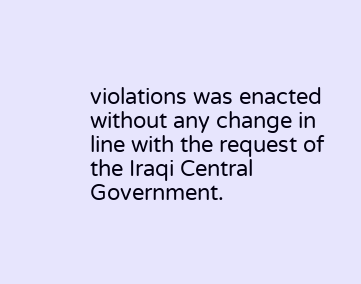violations was enacted without any change in line with the request of the Iraqi Central Government.